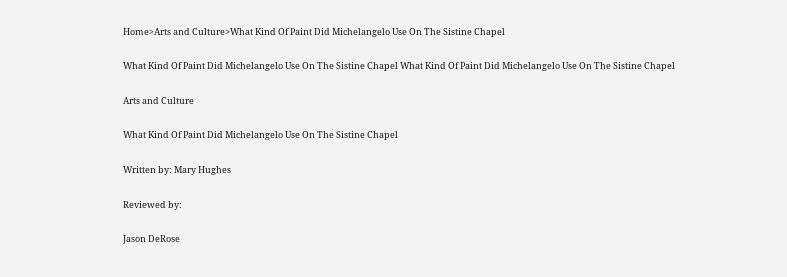Home>Arts and Culture>What Kind Of Paint Did Michelangelo Use On The Sistine Chapel

What Kind Of Paint Did Michelangelo Use On The Sistine Chapel What Kind Of Paint Did Michelangelo Use On The Sistine Chapel

Arts and Culture

What Kind Of Paint Did Michelangelo Use On The Sistine Chapel

Written by: Mary Hughes

Reviewed by:

Jason DeRose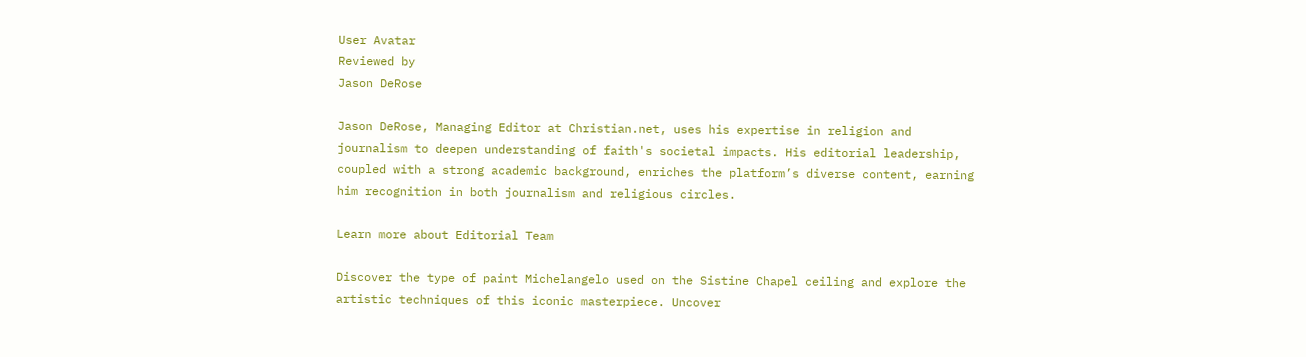User Avatar
Reviewed by
Jason DeRose

Jason DeRose, Managing Editor at Christian.net, uses his expertise in religion and journalism to deepen understanding of faith's societal impacts. His editorial leadership, coupled with a strong academic background, enriches the platform’s diverse content, earning him recognition in both journalism and religious circles.

Learn more about Editorial Team

Discover the type of paint Michelangelo used on the Sistine Chapel ceiling and explore the artistic techniques of this iconic masterpiece. Uncover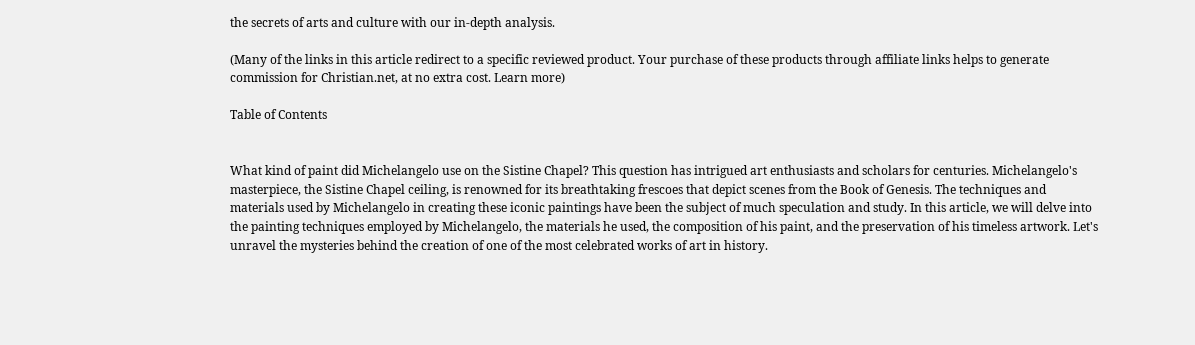the secrets of arts and culture with our in-depth analysis.

(Many of the links in this article redirect to a specific reviewed product. Your purchase of these products through affiliate links helps to generate commission for Christian.net, at no extra cost. Learn more)

Table of Contents


What kind of paint did Michelangelo use on the Sistine Chapel? This question has intrigued art enthusiasts and scholars for centuries. Michelangelo's masterpiece, the Sistine Chapel ceiling, is renowned for its breathtaking frescoes that depict scenes from the Book of Genesis. The techniques and materials used by Michelangelo in creating these iconic paintings have been the subject of much speculation and study. In this article, we will delve into the painting techniques employed by Michelangelo, the materials he used, the composition of his paint, and the preservation of his timeless artwork. Let's unravel the mysteries behind the creation of one of the most celebrated works of art in history.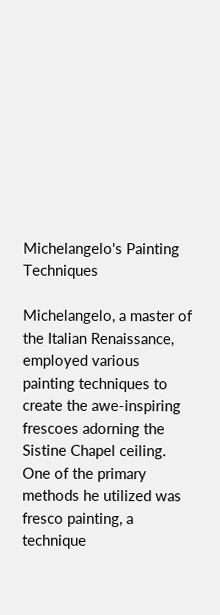Michelangelo's Painting Techniques

Michelangelo, a master of the Italian Renaissance, employed various painting techniques to create the awe-inspiring frescoes adorning the Sistine Chapel ceiling. One of the primary methods he utilized was fresco painting, a technique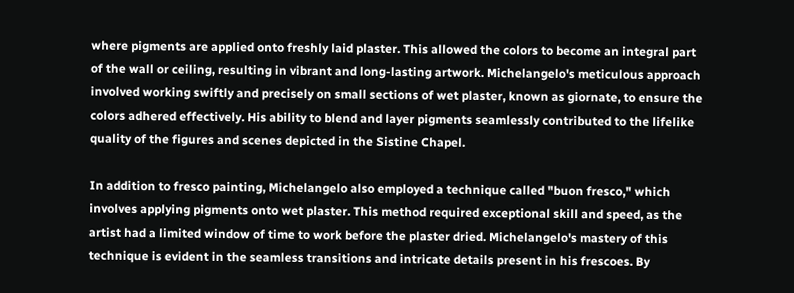where pigments are applied onto freshly laid plaster. This allowed the colors to become an integral part of the wall or ceiling, resulting in vibrant and long-lasting artwork. Michelangelo's meticulous approach involved working swiftly and precisely on small sections of wet plaster, known as giornate, to ensure the colors adhered effectively. His ability to blend and layer pigments seamlessly contributed to the lifelike quality of the figures and scenes depicted in the Sistine Chapel.

In addition to fresco painting, Michelangelo also employed a technique called "buon fresco," which involves applying pigments onto wet plaster. This method required exceptional skill and speed, as the artist had a limited window of time to work before the plaster dried. Michelangelo's mastery of this technique is evident in the seamless transitions and intricate details present in his frescoes. By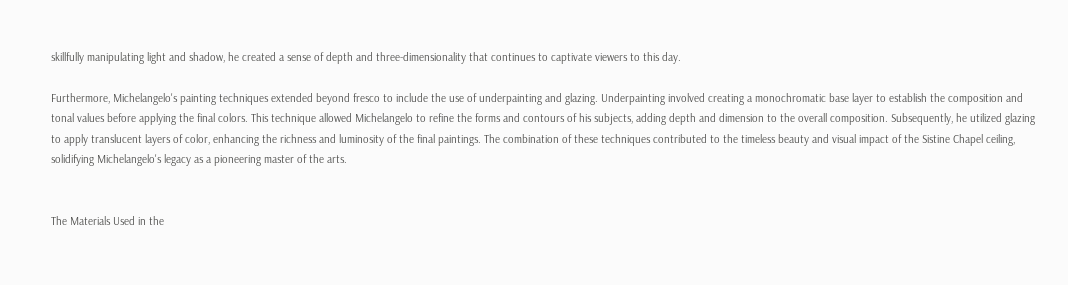skillfully manipulating light and shadow, he created a sense of depth and three-dimensionality that continues to captivate viewers to this day.

Furthermore, Michelangelo's painting techniques extended beyond fresco to include the use of underpainting and glazing. Underpainting involved creating a monochromatic base layer to establish the composition and tonal values before applying the final colors. This technique allowed Michelangelo to refine the forms and contours of his subjects, adding depth and dimension to the overall composition. Subsequently, he utilized glazing to apply translucent layers of color, enhancing the richness and luminosity of the final paintings. The combination of these techniques contributed to the timeless beauty and visual impact of the Sistine Chapel ceiling, solidifying Michelangelo's legacy as a pioneering master of the arts.


The Materials Used in the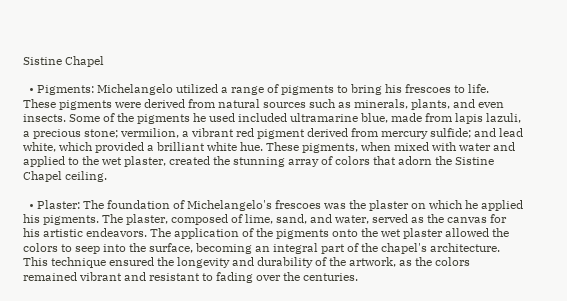Sistine Chapel

  • Pigments: Michelangelo utilized a range of pigments to bring his frescoes to life. These pigments were derived from natural sources such as minerals, plants, and even insects. Some of the pigments he used included ultramarine blue, made from lapis lazuli, a precious stone; vermilion, a vibrant red pigment derived from mercury sulfide; and lead white, which provided a brilliant white hue. These pigments, when mixed with water and applied to the wet plaster, created the stunning array of colors that adorn the Sistine Chapel ceiling.

  • Plaster: The foundation of Michelangelo's frescoes was the plaster on which he applied his pigments. The plaster, composed of lime, sand, and water, served as the canvas for his artistic endeavors. The application of the pigments onto the wet plaster allowed the colors to seep into the surface, becoming an integral part of the chapel's architecture. This technique ensured the longevity and durability of the artwork, as the colors remained vibrant and resistant to fading over the centuries.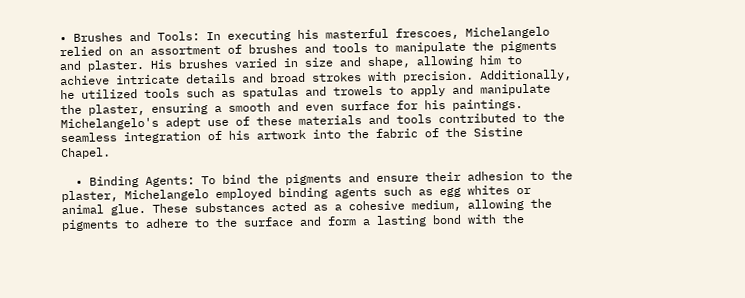• Brushes and Tools: In executing his masterful frescoes, Michelangelo relied on an assortment of brushes and tools to manipulate the pigments and plaster. His brushes varied in size and shape, allowing him to achieve intricate details and broad strokes with precision. Additionally, he utilized tools such as spatulas and trowels to apply and manipulate the plaster, ensuring a smooth and even surface for his paintings. Michelangelo's adept use of these materials and tools contributed to the seamless integration of his artwork into the fabric of the Sistine Chapel.

  • Binding Agents: To bind the pigments and ensure their adhesion to the plaster, Michelangelo employed binding agents such as egg whites or animal glue. These substances acted as a cohesive medium, allowing the pigments to adhere to the surface and form a lasting bond with the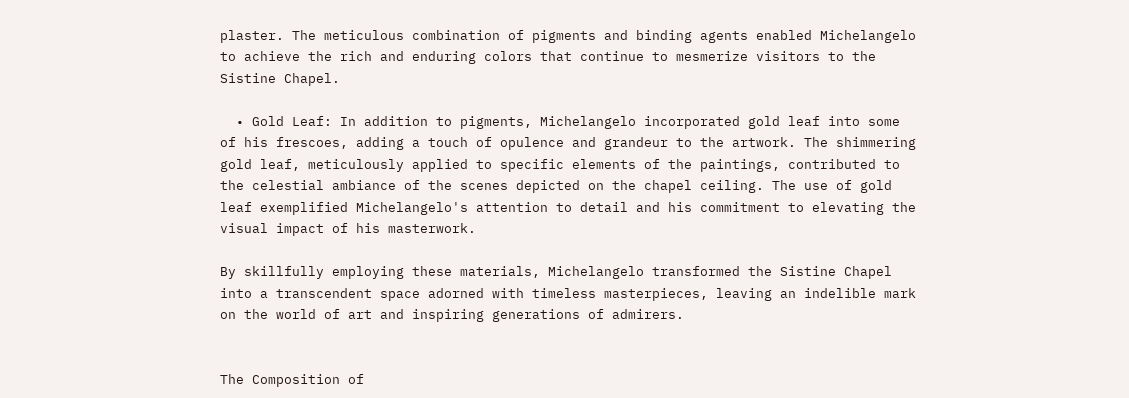plaster. The meticulous combination of pigments and binding agents enabled Michelangelo to achieve the rich and enduring colors that continue to mesmerize visitors to the Sistine Chapel.

  • Gold Leaf: In addition to pigments, Michelangelo incorporated gold leaf into some of his frescoes, adding a touch of opulence and grandeur to the artwork. The shimmering gold leaf, meticulously applied to specific elements of the paintings, contributed to the celestial ambiance of the scenes depicted on the chapel ceiling. The use of gold leaf exemplified Michelangelo's attention to detail and his commitment to elevating the visual impact of his masterwork.

By skillfully employing these materials, Michelangelo transformed the Sistine Chapel into a transcendent space adorned with timeless masterpieces, leaving an indelible mark on the world of art and inspiring generations of admirers.


The Composition of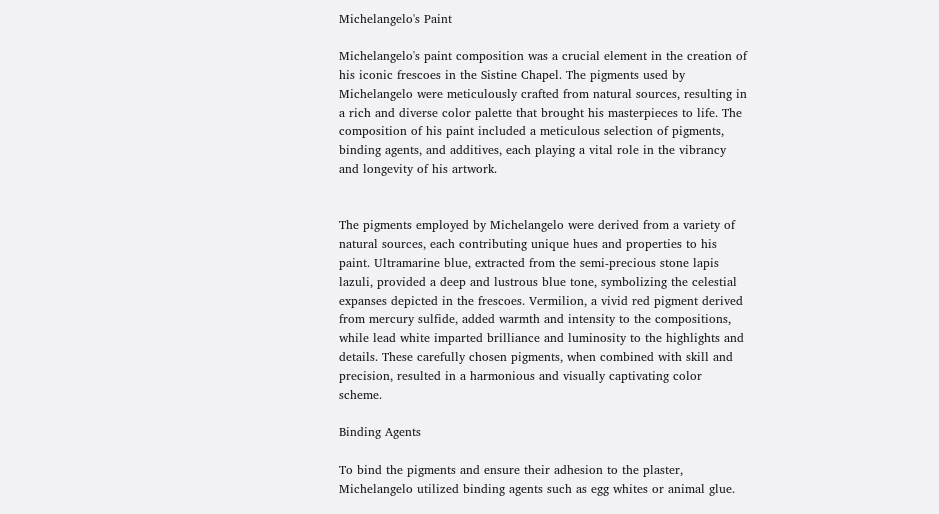Michelangelo's Paint

Michelangelo's paint composition was a crucial element in the creation of his iconic frescoes in the Sistine Chapel. The pigments used by Michelangelo were meticulously crafted from natural sources, resulting in a rich and diverse color palette that brought his masterpieces to life. The composition of his paint included a meticulous selection of pigments, binding agents, and additives, each playing a vital role in the vibrancy and longevity of his artwork.


The pigments employed by Michelangelo were derived from a variety of natural sources, each contributing unique hues and properties to his paint. Ultramarine blue, extracted from the semi-precious stone lapis lazuli, provided a deep and lustrous blue tone, symbolizing the celestial expanses depicted in the frescoes. Vermilion, a vivid red pigment derived from mercury sulfide, added warmth and intensity to the compositions, while lead white imparted brilliance and luminosity to the highlights and details. These carefully chosen pigments, when combined with skill and precision, resulted in a harmonious and visually captivating color scheme.

Binding Agents

To bind the pigments and ensure their adhesion to the plaster, Michelangelo utilized binding agents such as egg whites or animal glue.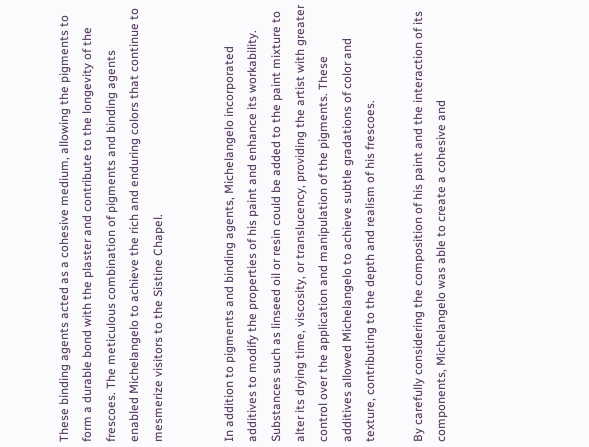These binding agents acted as a cohesive medium, allowing the pigments to form a durable bond with the plaster and contribute to the longevity of the frescoes. The meticulous combination of pigments and binding agents enabled Michelangelo to achieve the rich and enduring colors that continue to mesmerize visitors to the Sistine Chapel.


In addition to pigments and binding agents, Michelangelo incorporated additives to modify the properties of his paint and enhance its workability. Substances such as linseed oil or resin could be added to the paint mixture to alter its drying time, viscosity, or translucency, providing the artist with greater control over the application and manipulation of the pigments. These additives allowed Michelangelo to achieve subtle gradations of color and texture, contributing to the depth and realism of his frescoes.

By carefully considering the composition of his paint and the interaction of its components, Michelangelo was able to create a cohesive and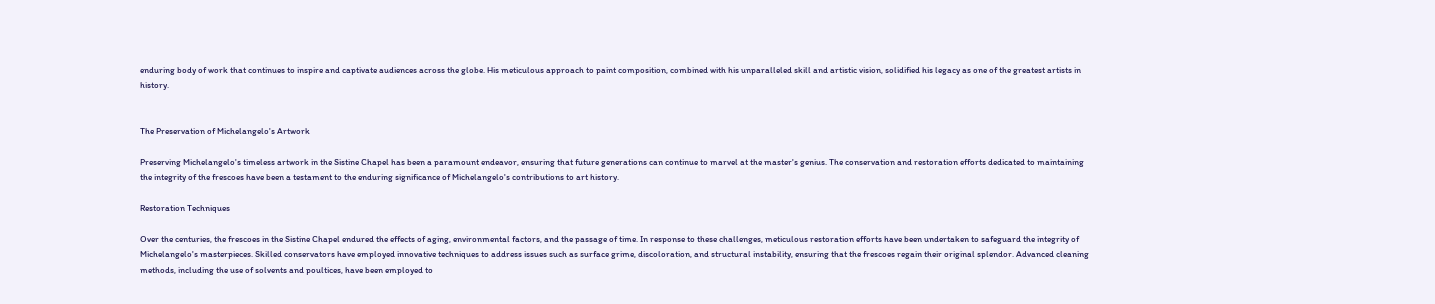enduring body of work that continues to inspire and captivate audiences across the globe. His meticulous approach to paint composition, combined with his unparalleled skill and artistic vision, solidified his legacy as one of the greatest artists in history.


The Preservation of Michelangelo's Artwork

Preserving Michelangelo's timeless artwork in the Sistine Chapel has been a paramount endeavor, ensuring that future generations can continue to marvel at the master's genius. The conservation and restoration efforts dedicated to maintaining the integrity of the frescoes have been a testament to the enduring significance of Michelangelo's contributions to art history.

Restoration Techniques

Over the centuries, the frescoes in the Sistine Chapel endured the effects of aging, environmental factors, and the passage of time. In response to these challenges, meticulous restoration efforts have been undertaken to safeguard the integrity of Michelangelo's masterpieces. Skilled conservators have employed innovative techniques to address issues such as surface grime, discoloration, and structural instability, ensuring that the frescoes regain their original splendor. Advanced cleaning methods, including the use of solvents and poultices, have been employed to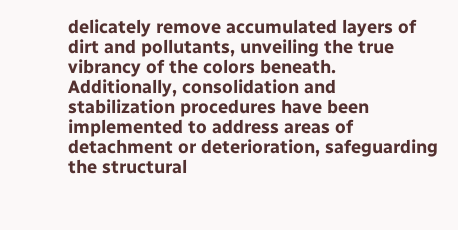delicately remove accumulated layers of dirt and pollutants, unveiling the true vibrancy of the colors beneath. Additionally, consolidation and stabilization procedures have been implemented to address areas of detachment or deterioration, safeguarding the structural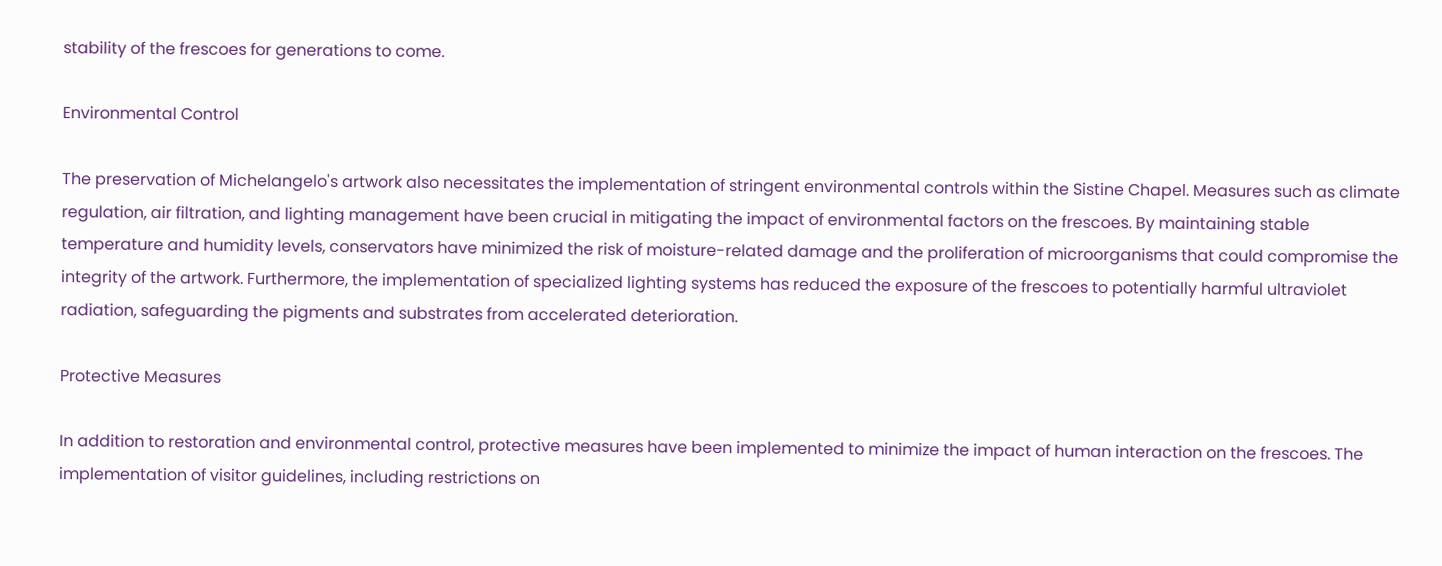stability of the frescoes for generations to come.

Environmental Control

The preservation of Michelangelo's artwork also necessitates the implementation of stringent environmental controls within the Sistine Chapel. Measures such as climate regulation, air filtration, and lighting management have been crucial in mitigating the impact of environmental factors on the frescoes. By maintaining stable temperature and humidity levels, conservators have minimized the risk of moisture-related damage and the proliferation of microorganisms that could compromise the integrity of the artwork. Furthermore, the implementation of specialized lighting systems has reduced the exposure of the frescoes to potentially harmful ultraviolet radiation, safeguarding the pigments and substrates from accelerated deterioration.

Protective Measures

In addition to restoration and environmental control, protective measures have been implemented to minimize the impact of human interaction on the frescoes. The implementation of visitor guidelines, including restrictions on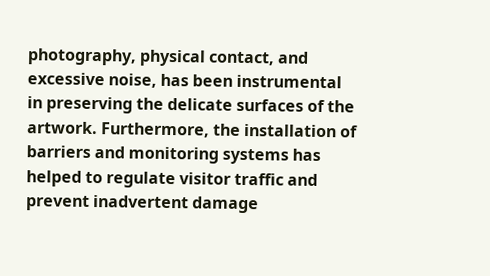photography, physical contact, and excessive noise, has been instrumental in preserving the delicate surfaces of the artwork. Furthermore, the installation of barriers and monitoring systems has helped to regulate visitor traffic and prevent inadvertent damage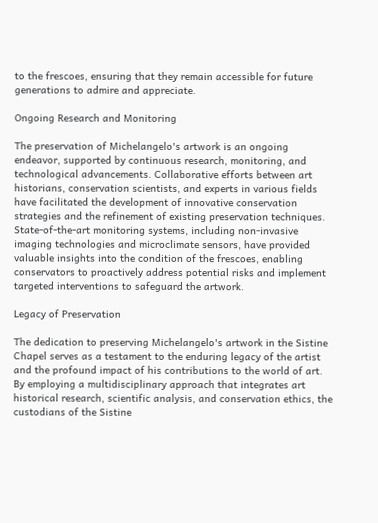to the frescoes, ensuring that they remain accessible for future generations to admire and appreciate.

Ongoing Research and Monitoring

The preservation of Michelangelo's artwork is an ongoing endeavor, supported by continuous research, monitoring, and technological advancements. Collaborative efforts between art historians, conservation scientists, and experts in various fields have facilitated the development of innovative conservation strategies and the refinement of existing preservation techniques. State-of-the-art monitoring systems, including non-invasive imaging technologies and microclimate sensors, have provided valuable insights into the condition of the frescoes, enabling conservators to proactively address potential risks and implement targeted interventions to safeguard the artwork.

Legacy of Preservation

The dedication to preserving Michelangelo's artwork in the Sistine Chapel serves as a testament to the enduring legacy of the artist and the profound impact of his contributions to the world of art. By employing a multidisciplinary approach that integrates art historical research, scientific analysis, and conservation ethics, the custodians of the Sistine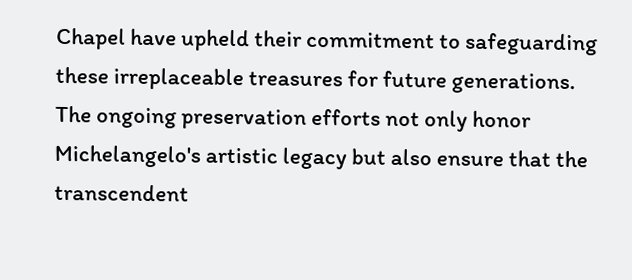Chapel have upheld their commitment to safeguarding these irreplaceable treasures for future generations. The ongoing preservation efforts not only honor Michelangelo's artistic legacy but also ensure that the transcendent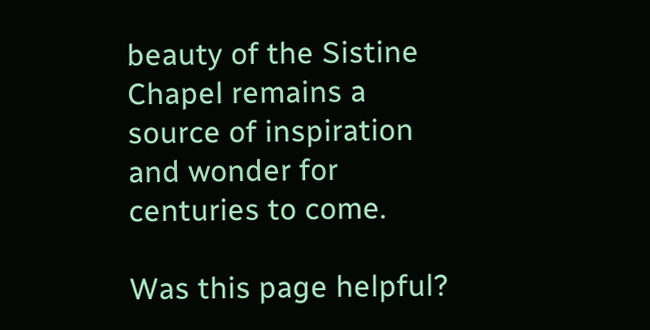beauty of the Sistine Chapel remains a source of inspiration and wonder for centuries to come.

Was this page helpful?